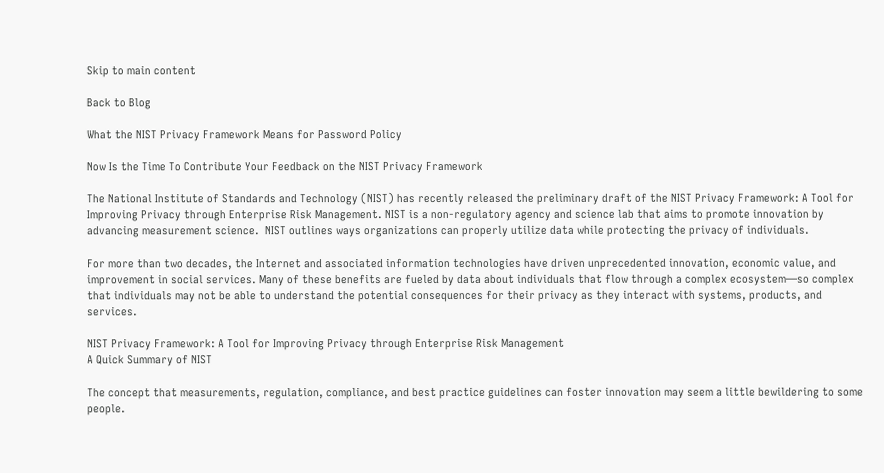Skip to main content

Back to Blog

What the NIST Privacy Framework Means for Password Policy

Now Is the Time To Contribute Your Feedback on the NIST Privacy Framework

The National Institute of Standards and Technology (NIST) has recently released the preliminary draft of the NIST Privacy Framework: A Tool for Improving Privacy through Enterprise Risk Management. NIST is a non-regulatory agency and science lab that aims to promote innovation by advancing measurement science.  NIST outlines ways organizations can properly utilize data while protecting the privacy of individuals.

For more than two decades, the Internet and associated information technologies have driven unprecedented innovation, economic value, and improvement in social services. Many of these benefits are fueled by data about individuals that flow through a complex ecosystem—so complex that individuals may not be able to understand the potential consequences for their privacy as they interact with systems, products, and services.

NIST Privacy Framework: A Tool for Improving Privacy through Enterprise Risk Management
A Quick Summary of NIST

The concept that measurements, regulation, compliance, and best practice guidelines can foster innovation may seem a little bewildering to some people.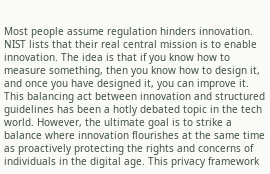Most people assume regulation hinders innovation. NIST lists that their real central mission is to enable innovation. The idea is that if you know how to measure something, then you know how to design it, and once you have designed it, you can improve it. This balancing act between innovation and structured guidelines has been a hotly debated topic in the tech world. However, the ultimate goal is to strike a balance where innovation flourishes at the same time as proactively protecting the rights and concerns of individuals in the digital age. This privacy framework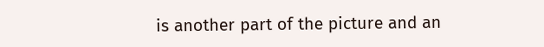is another part of the picture and an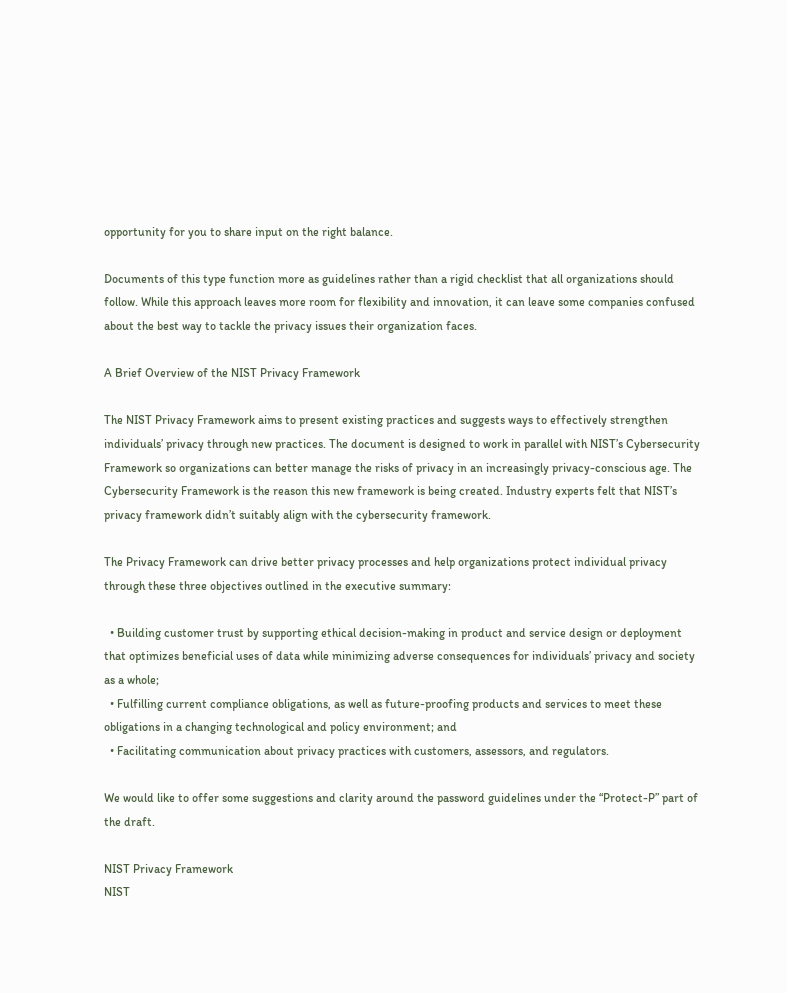opportunity for you to share input on the right balance.

Documents of this type function more as guidelines rather than a rigid checklist that all organizations should follow. While this approach leaves more room for flexibility and innovation, it can leave some companies confused about the best way to tackle the privacy issues their organization faces.

A Brief Overview of the NIST Privacy Framework

The NIST Privacy Framework aims to present existing practices and suggests ways to effectively strengthen individuals’ privacy through new practices. The document is designed to work in parallel with NIST’s Cybersecurity Framework so organizations can better manage the risks of privacy in an increasingly privacy-conscious age. The Cybersecurity Framework is the reason this new framework is being created. Industry experts felt that NIST’s privacy framework didn’t suitably align with the cybersecurity framework.

The Privacy Framework can drive better privacy processes and help organizations protect individual privacy through these three objectives outlined in the executive summary:

  • Building customer trust by supporting ethical decision-making in product and service design or deployment that optimizes beneficial uses of data while minimizing adverse consequences for individuals’ privacy and society as a whole;
  • Fulfilling current compliance obligations, as well as future-proofing products and services to meet these obligations in a changing technological and policy environment; and
  • Facilitating communication about privacy practices with customers, assessors, and regulators.

We would like to offer some suggestions and clarity around the password guidelines under the “Protect-P” part of the draft.

NIST Privacy Framework
NIST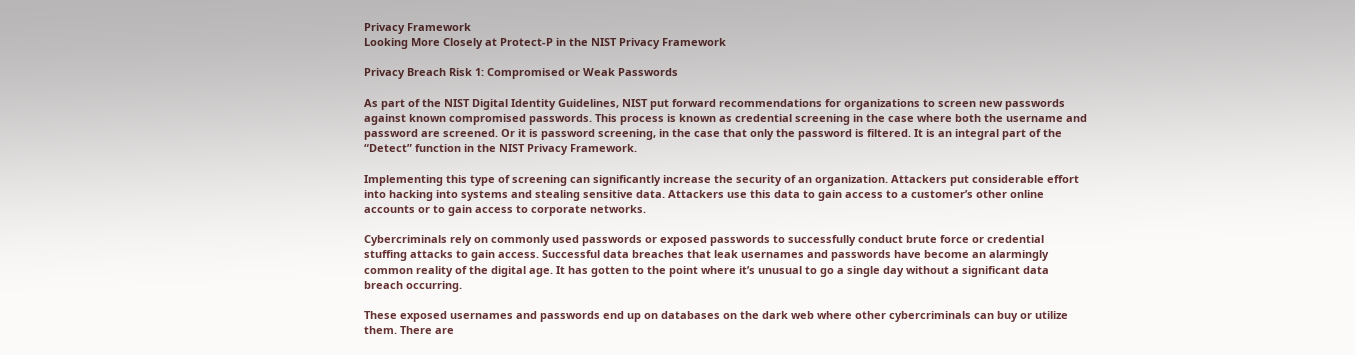Privacy Framework
Looking More Closely at Protect-P in the NIST Privacy Framework

Privacy Breach Risk 1: Compromised or Weak Passwords

As part of the NIST Digital Identity Guidelines, NIST put forward recommendations for organizations to screen new passwords against known compromised passwords. This process is known as credential screening in the case where both the username and password are screened. Or it is password screening, in the case that only the password is filtered. It is an integral part of the “Detect” function in the NIST Privacy Framework.

Implementing this type of screening can significantly increase the security of an organization. Attackers put considerable effort into hacking into systems and stealing sensitive data. Attackers use this data to gain access to a customer’s other online accounts or to gain access to corporate networks.

Cybercriminals rely on commonly used passwords or exposed passwords to successfully conduct brute force or credential stuffing attacks to gain access. Successful data breaches that leak usernames and passwords have become an alarmingly common reality of the digital age. It has gotten to the point where it’s unusual to go a single day without a significant data breach occurring.

These exposed usernames and passwords end up on databases on the dark web where other cybercriminals can buy or utilize them. There are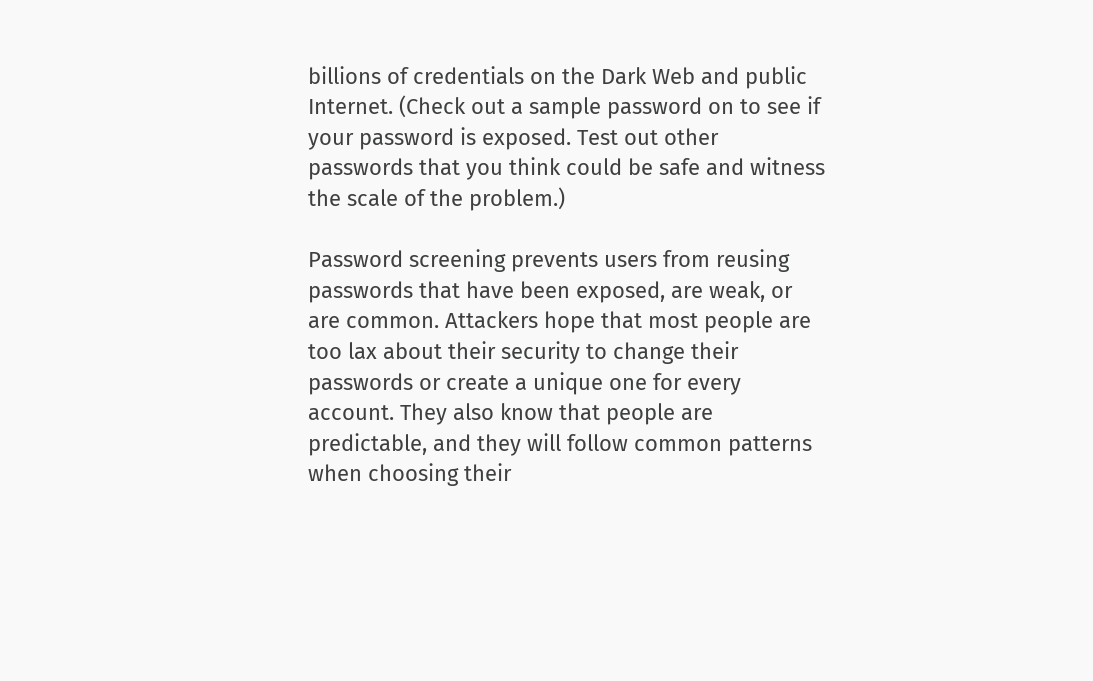billions of credentials on the Dark Web and public Internet. (Check out a sample password on to see if your password is exposed. Test out other passwords that you think could be safe and witness the scale of the problem.)

Password screening prevents users from reusing passwords that have been exposed, are weak, or are common. Attackers hope that most people are too lax about their security to change their passwords or create a unique one for every account. They also know that people are predictable, and they will follow common patterns when choosing their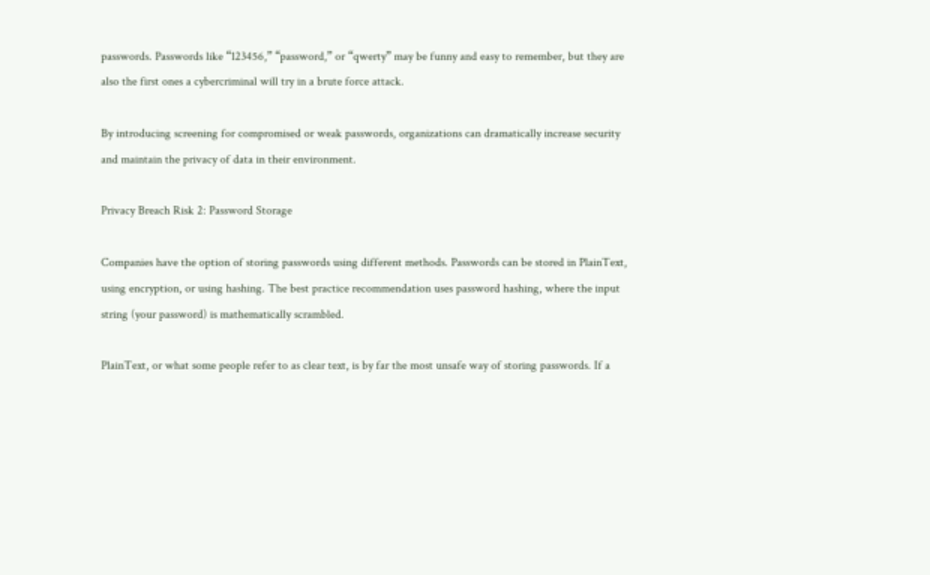passwords. Passwords like “123456,” “password,” or “qwerty” may be funny and easy to remember, but they are also the first ones a cybercriminal will try in a brute force attack.

By introducing screening for compromised or weak passwords, organizations can dramatically increase security and maintain the privacy of data in their environment.

Privacy Breach Risk 2: Password Storage

Companies have the option of storing passwords using different methods. Passwords can be stored in PlainText, using encryption, or using hashing. The best practice recommendation uses password hashing, where the input string (your password) is mathematically scrambled.

PlainText, or what some people refer to as clear text, is by far the most unsafe way of storing passwords. If a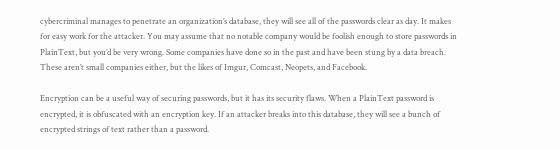cybercriminal manages to penetrate an organization’s database, they will see all of the passwords clear as day. It makes for easy work for the attacker. You may assume that no notable company would be foolish enough to store passwords in PlainText, but you’d be very wrong. Some companies have done so in the past and have been stung by a data breach. These aren’t small companies either, but the likes of Imgur, Comcast, Neopets, and Facebook.

Encryption can be a useful way of securing passwords, but it has its security flaws. When a PlainText password is encrypted, it is obfuscated with an encryption key. If an attacker breaks into this database, they will see a bunch of encrypted strings of text rather than a password.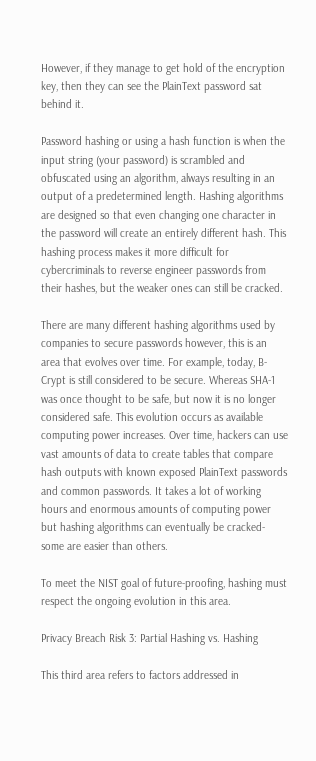However, if they manage to get hold of the encryption key, then they can see the PlainText password sat behind it.

Password hashing or using a hash function is when the input string (your password) is scrambled and obfuscated using an algorithm, always resulting in an output of a predetermined length. Hashing algorithms are designed so that even changing one character in the password will create an entirely different hash. This hashing process makes it more difficult for cybercriminals to reverse engineer passwords from their hashes, but the weaker ones can still be cracked.

There are many different hashing algorithms used by companies to secure passwords however, this is an area that evolves over time. For example, today, B-Crypt is still considered to be secure. Whereas SHA-1 was once thought to be safe, but now it is no longer considered safe. This evolution occurs as available computing power increases. Over time, hackers can use vast amounts of data to create tables that compare hash outputs with known exposed PlainText passwords and common passwords. It takes a lot of working hours and enormous amounts of computing power but hashing algorithms can eventually be cracked- some are easier than others.

To meet the NIST goal of future-proofing, hashing must respect the ongoing evolution in this area.

Privacy Breach Risk 3: Partial Hashing vs. Hashing

This third area refers to factors addressed in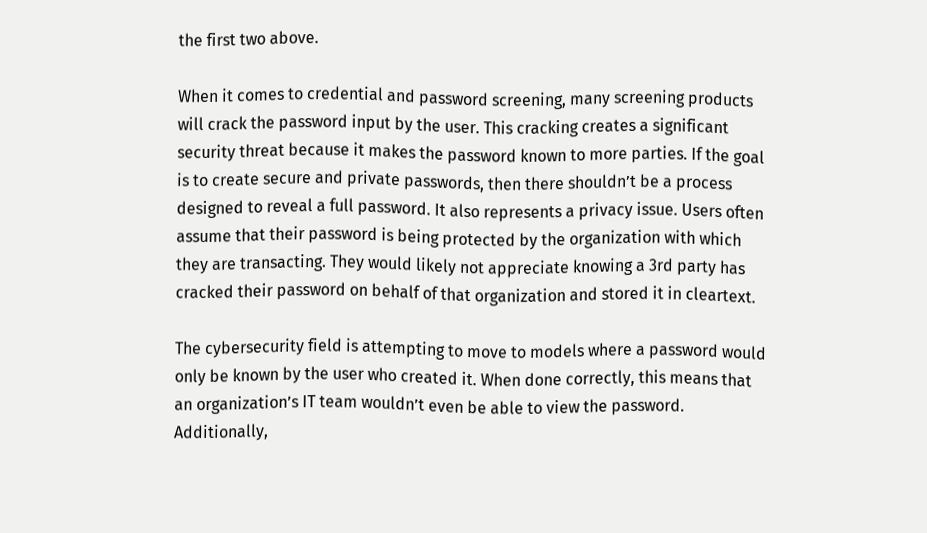the first two above.

When it comes to credential and password screening, many screening products will crack the password input by the user. This cracking creates a significant security threat because it makes the password known to more parties. If the goal is to create secure and private passwords, then there shouldn’t be a process designed to reveal a full password. It also represents a privacy issue. Users often assume that their password is being protected by the organization with which they are transacting. They would likely not appreciate knowing a 3rd party has cracked their password on behalf of that organization and stored it in cleartext.

The cybersecurity field is attempting to move to models where a password would only be known by the user who created it. When done correctly, this means that an organization’s IT team wouldn’t even be able to view the password. Additionally,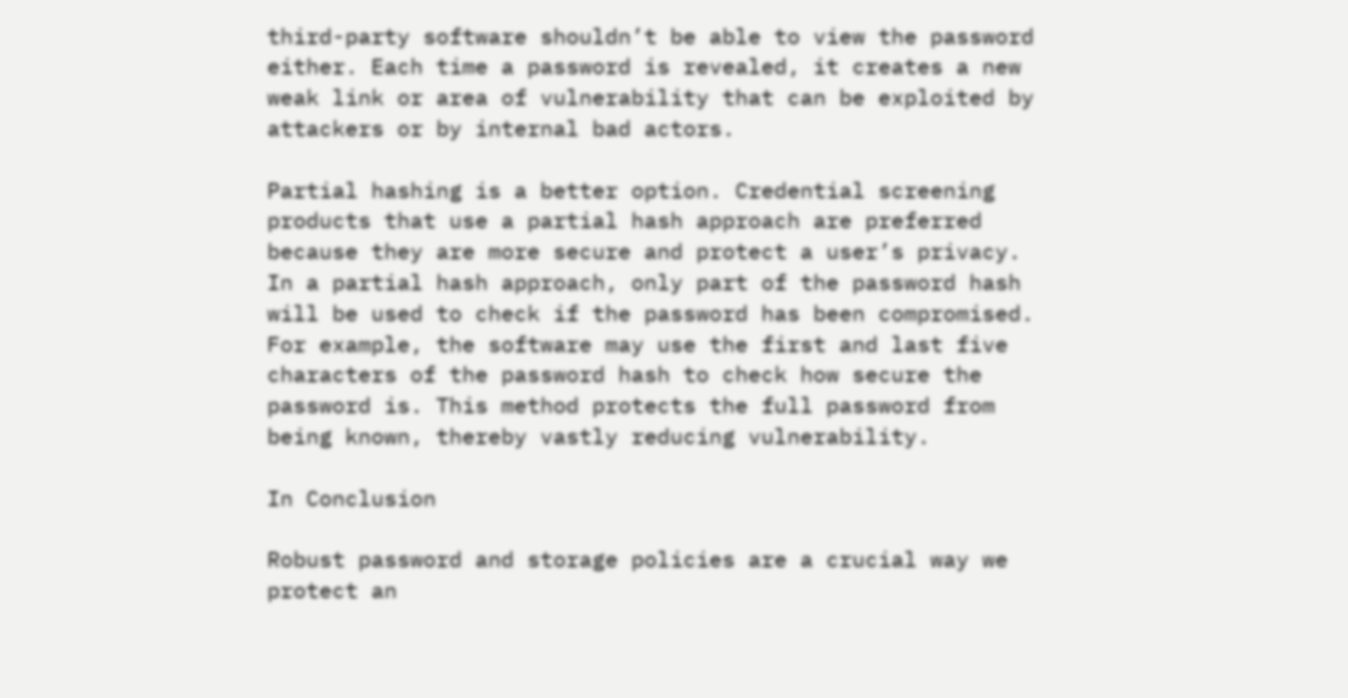third-party software shouldn’t be able to view the password either. Each time a password is revealed, it creates a new weak link or area of vulnerability that can be exploited by attackers or by internal bad actors.

Partial hashing is a better option. Credential screening products that use a partial hash approach are preferred because they are more secure and protect a user’s privacy. In a partial hash approach, only part of the password hash will be used to check if the password has been compromised. For example, the software may use the first and last five characters of the password hash to check how secure the password is. This method protects the full password from being known, thereby vastly reducing vulnerability.

In Conclusion

Robust password and storage policies are a crucial way we protect an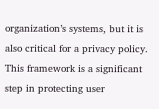organization’s systems, but it is also critical for a privacy policy. This framework is a significant step in protecting user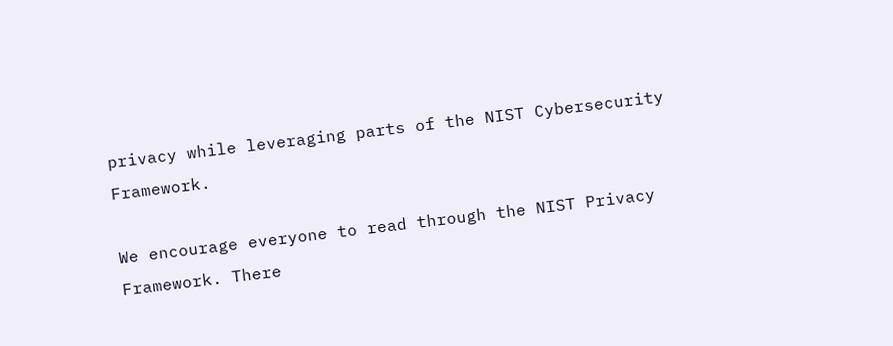privacy while leveraging parts of the NIST Cybersecurity Framework.

We encourage everyone to read through the NIST Privacy Framework. There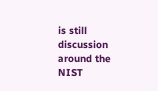is still discussion around the NIST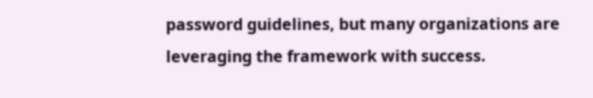password guidelines, but many organizations are leveraging the framework with success.